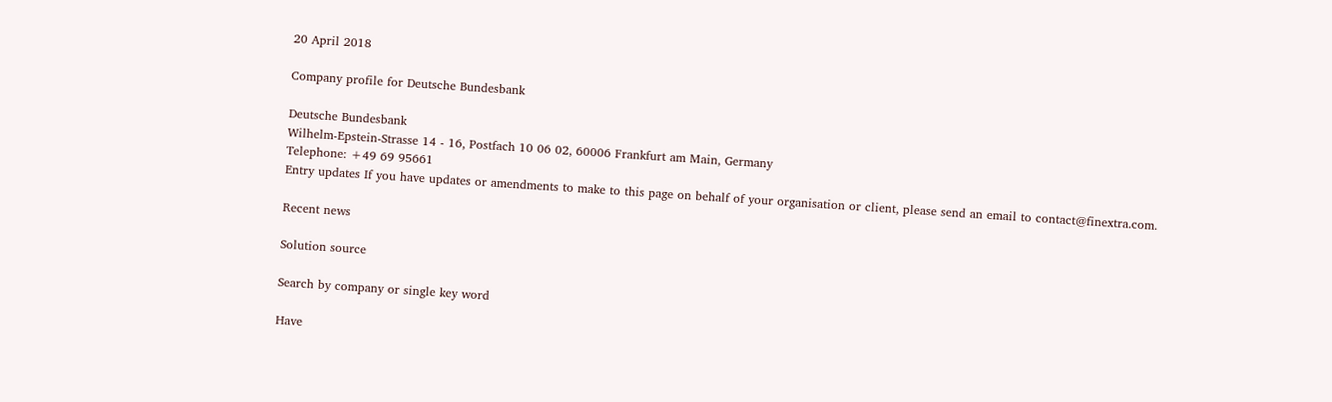20 April 2018

Company profile for Deutsche Bundesbank

Deutsche Bundesbank
Wilhelm-Epstein-Strasse 14 - 16, Postfach 10 06 02, 60006 Frankfurt am Main, Germany
Telephone: +49 69 95661
Entry updates If you have updates or amendments to make to this page on behalf of your organisation or client, please send an email to contact@finextra.com.

Recent news

Solution source

Search by company or single key word

Have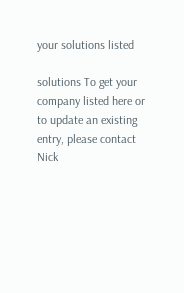your solutions listed

solutions To get your company listed here or to update an existing entry, please contact Nick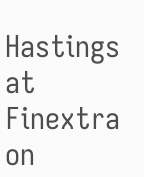Hastings at Finextra on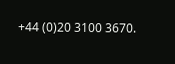+44 (0)20 3100 3670.